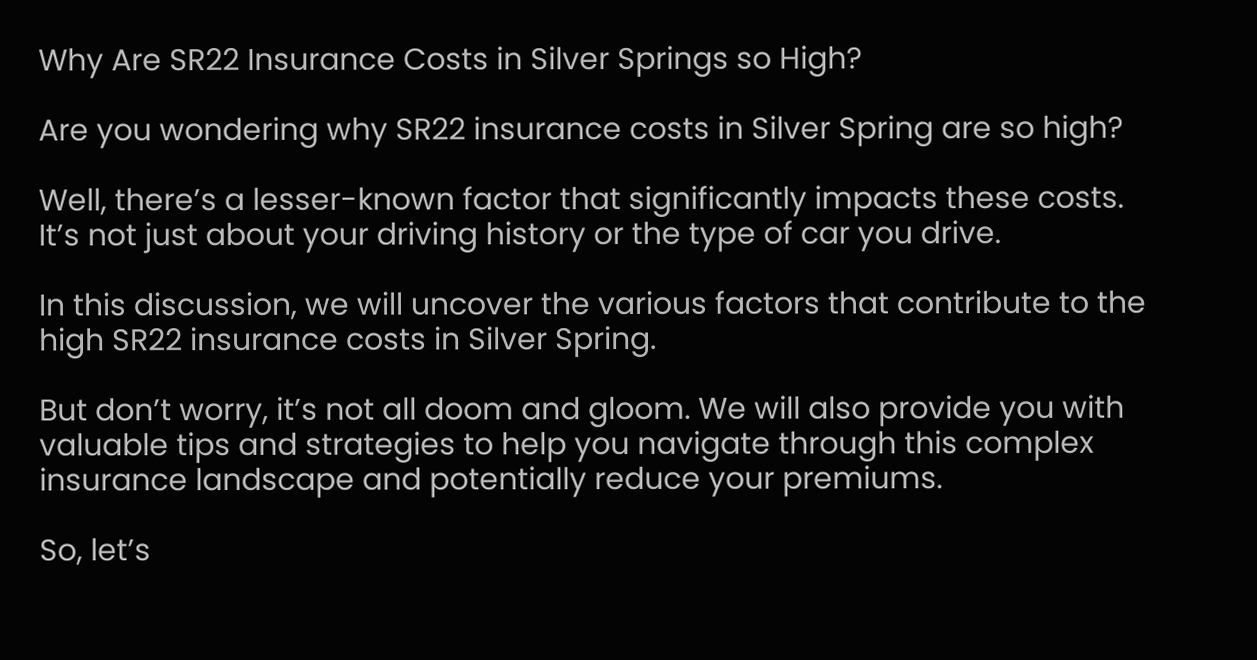Why Are SR22 Insurance Costs in Silver Springs so High?

Are you wondering why SR22 insurance costs in Silver Spring are so high?

Well, there’s a lesser-known factor that significantly impacts these costs. It’s not just about your driving history or the type of car you drive.

In this discussion, we will uncover the various factors that contribute to the high SR22 insurance costs in Silver Spring.

But don’t worry, it’s not all doom and gloom. We will also provide you with valuable tips and strategies to help you navigate through this complex insurance landscape and potentially reduce your premiums.

So, let’s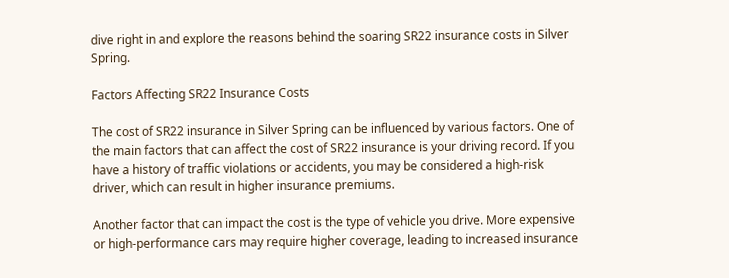dive right in and explore the reasons behind the soaring SR22 insurance costs in Silver Spring.

Factors Affecting SR22 Insurance Costs

The cost of SR22 insurance in Silver Spring can be influenced by various factors. One of the main factors that can affect the cost of SR22 insurance is your driving record. If you have a history of traffic violations or accidents, you may be considered a high-risk driver, which can result in higher insurance premiums.

Another factor that can impact the cost is the type of vehicle you drive. More expensive or high-performance cars may require higher coverage, leading to increased insurance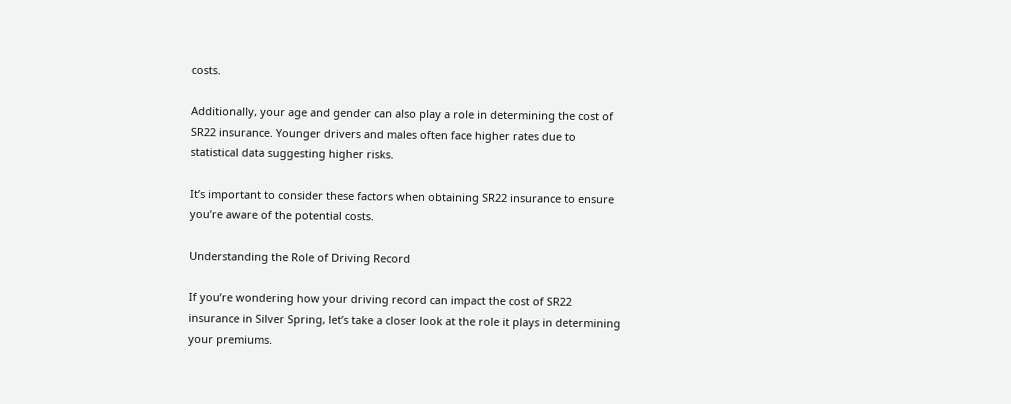costs.

Additionally, your age and gender can also play a role in determining the cost of SR22 insurance. Younger drivers and males often face higher rates due to statistical data suggesting higher risks.

It’s important to consider these factors when obtaining SR22 insurance to ensure you’re aware of the potential costs.

Understanding the Role of Driving Record

If you’re wondering how your driving record can impact the cost of SR22 insurance in Silver Spring, let’s take a closer look at the role it plays in determining your premiums.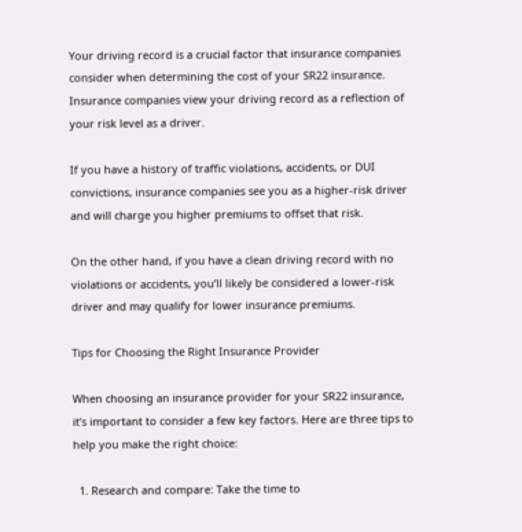Your driving record is a crucial factor that insurance companies consider when determining the cost of your SR22 insurance. Insurance companies view your driving record as a reflection of your risk level as a driver.

If you have a history of traffic violations, accidents, or DUI convictions, insurance companies see you as a higher-risk driver and will charge you higher premiums to offset that risk.

On the other hand, if you have a clean driving record with no violations or accidents, you’ll likely be considered a lower-risk driver and may qualify for lower insurance premiums.

Tips for Choosing the Right Insurance Provider

When choosing an insurance provider for your SR22 insurance, it’s important to consider a few key factors. Here are three tips to help you make the right choice:

  1. Research and compare: Take the time to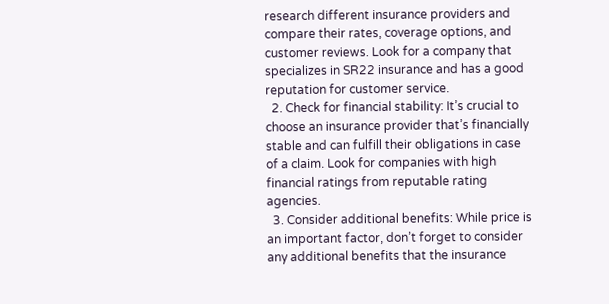research different insurance providers and compare their rates, coverage options, and customer reviews. Look for a company that specializes in SR22 insurance and has a good reputation for customer service.
  2. Check for financial stability: It’s crucial to choose an insurance provider that’s financially stable and can fulfill their obligations in case of a claim. Look for companies with high financial ratings from reputable rating agencies.
  3. Consider additional benefits: While price is an important factor, don’t forget to consider any additional benefits that the insurance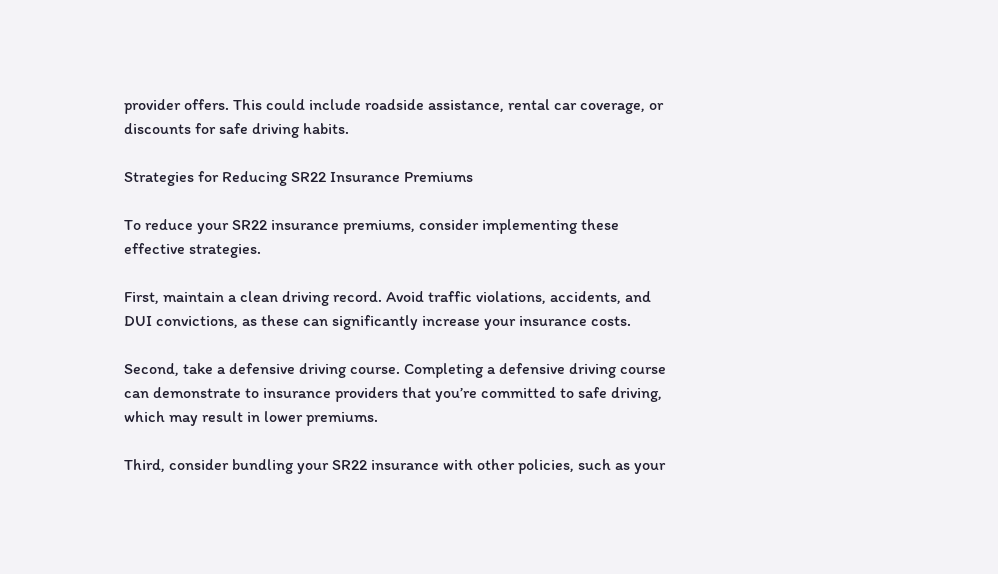provider offers. This could include roadside assistance, rental car coverage, or discounts for safe driving habits.

Strategies for Reducing SR22 Insurance Premiums

To reduce your SR22 insurance premiums, consider implementing these effective strategies.

First, maintain a clean driving record. Avoid traffic violations, accidents, and DUI convictions, as these can significantly increase your insurance costs.

Second, take a defensive driving course. Completing a defensive driving course can demonstrate to insurance providers that you’re committed to safe driving, which may result in lower premiums.

Third, consider bundling your SR22 insurance with other policies, such as your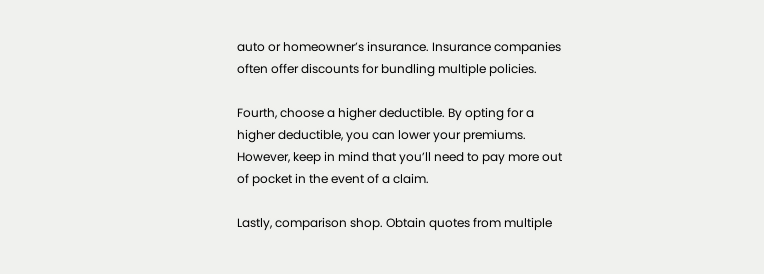auto or homeowner’s insurance. Insurance companies often offer discounts for bundling multiple policies.

Fourth, choose a higher deductible. By opting for a higher deductible, you can lower your premiums. However, keep in mind that you’ll need to pay more out of pocket in the event of a claim.

Lastly, comparison shop. Obtain quotes from multiple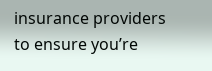insurance providers to ensure you’re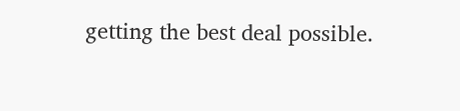getting the best deal possible.